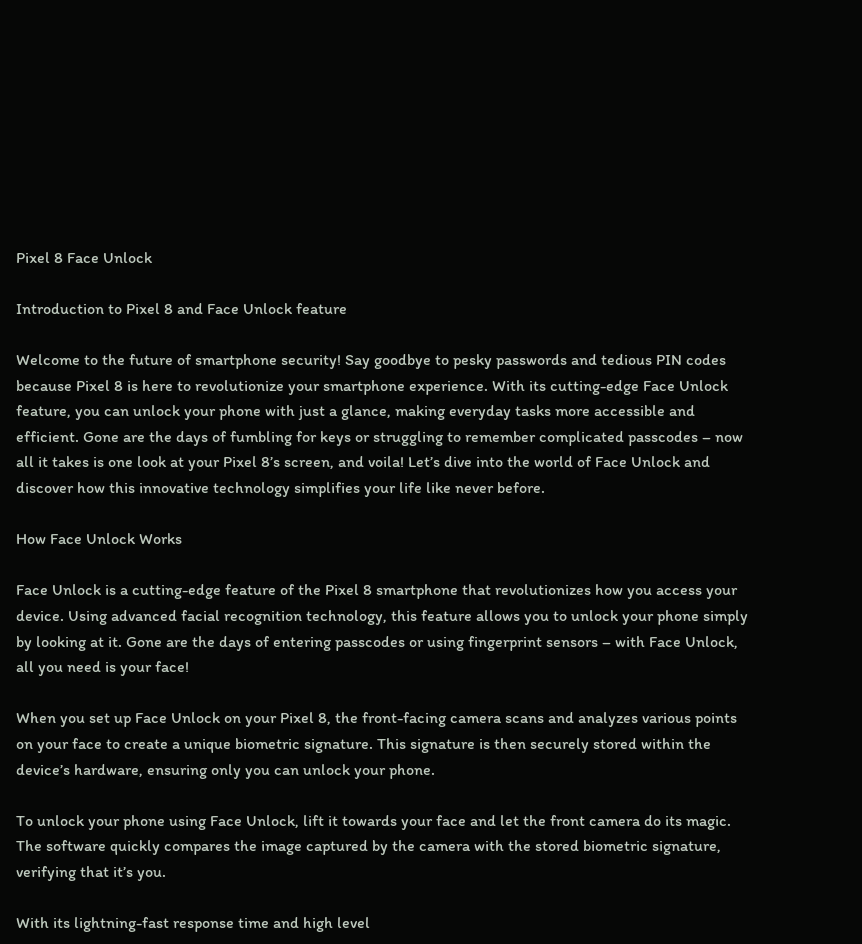Pixel 8 Face Unlock

Introduction to Pixel 8 and Face Unlock feature

Welcome to the future of smartphone security! Say goodbye to pesky passwords and tedious PIN codes because Pixel 8 is here to revolutionize your smartphone experience. With its cutting-edge Face Unlock feature, you can unlock your phone with just a glance, making everyday tasks more accessible and efficient. Gone are the days of fumbling for keys or struggling to remember complicated passcodes – now all it takes is one look at your Pixel 8’s screen, and voila! Let’s dive into the world of Face Unlock and discover how this innovative technology simplifies your life like never before.

How Face Unlock Works

Face Unlock is a cutting-edge feature of the Pixel 8 smartphone that revolutionizes how you access your device. Using advanced facial recognition technology, this feature allows you to unlock your phone simply by looking at it. Gone are the days of entering passcodes or using fingerprint sensors – with Face Unlock, all you need is your face!

When you set up Face Unlock on your Pixel 8, the front-facing camera scans and analyzes various points on your face to create a unique biometric signature. This signature is then securely stored within the device’s hardware, ensuring only you can unlock your phone.

To unlock your phone using Face Unlock, lift it towards your face and let the front camera do its magic. The software quickly compares the image captured by the camera with the stored biometric signature, verifying that it’s you.

With its lightning-fast response time and high level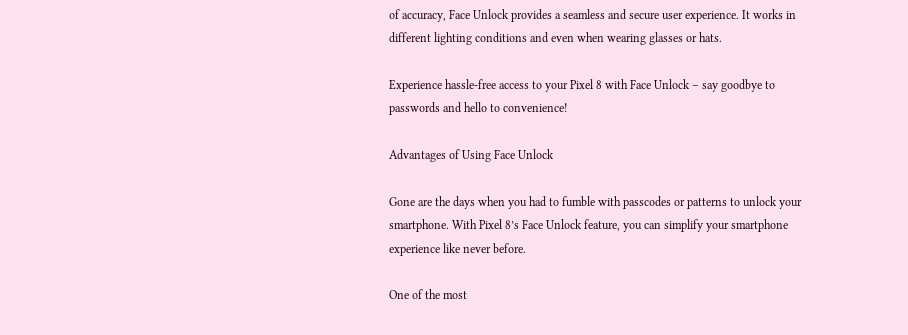of accuracy, Face Unlock provides a seamless and secure user experience. It works in different lighting conditions and even when wearing glasses or hats.

Experience hassle-free access to your Pixel 8 with Face Unlock – say goodbye to passwords and hello to convenience!

Advantages of Using Face Unlock

Gone are the days when you had to fumble with passcodes or patterns to unlock your smartphone. With Pixel 8’s Face Unlock feature, you can simplify your smartphone experience like never before.

One of the most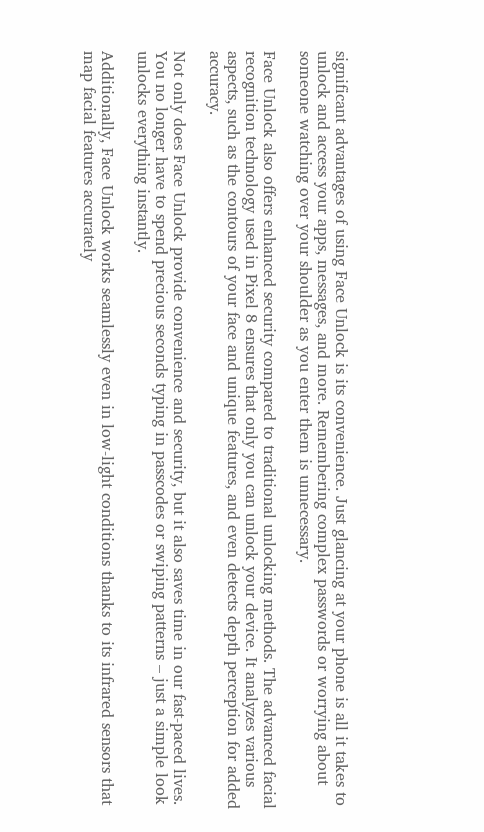significant advantages of using Face Unlock is its convenience. Just glancing at your phone is all it takes to unlock and access your apps, messages, and more. Remembering complex passwords or worrying about someone watching over your shoulder as you enter them is unnecessary.

Face Unlock also offers enhanced security compared to traditional unlocking methods. The advanced facial recognition technology used in Pixel 8 ensures that only you can unlock your device. It analyzes various aspects, such as the contours of your face and unique features, and even detects depth perception for added accuracy.

Not only does Face Unlock provide convenience and security, but it also saves time in our fast-paced lives. You no longer have to spend precious seconds typing in passcodes or swiping patterns – just a simple look unlocks everything instantly.

Additionally, Face Unlock works seamlessly even in low-light conditions thanks to its infrared sensors that map facial features accurately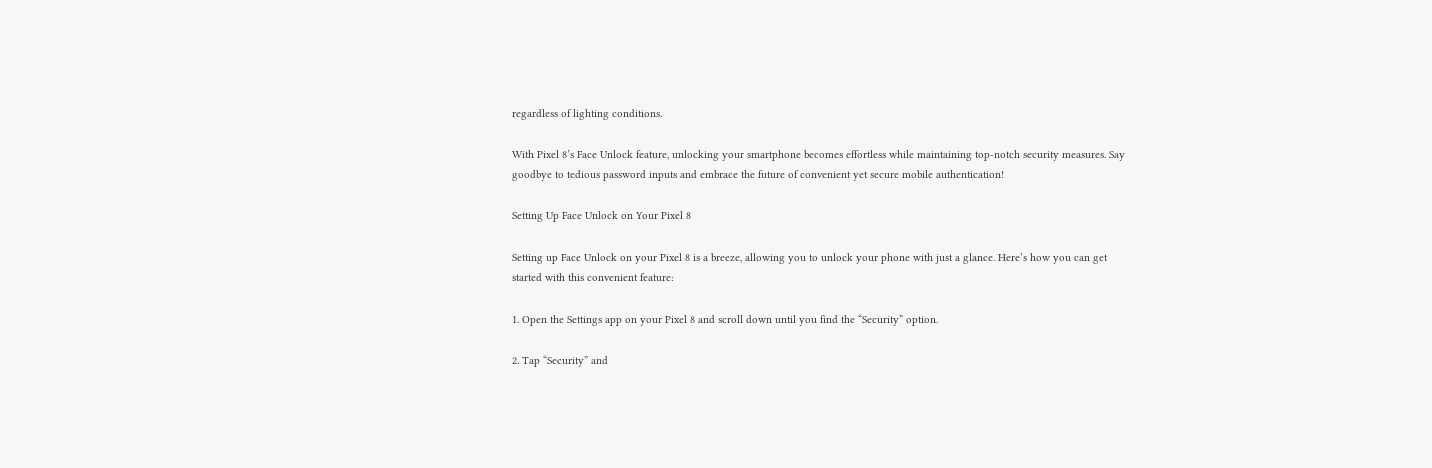regardless of lighting conditions.

With Pixel 8’s Face Unlock feature, unlocking your smartphone becomes effortless while maintaining top-notch security measures. Say goodbye to tedious password inputs and embrace the future of convenient yet secure mobile authentication!

Setting Up Face Unlock on Your Pixel 8

Setting up Face Unlock on your Pixel 8 is a breeze, allowing you to unlock your phone with just a glance. Here’s how you can get started with this convenient feature:

1. Open the Settings app on your Pixel 8 and scroll down until you find the “Security” option.

2. Tap “Security” and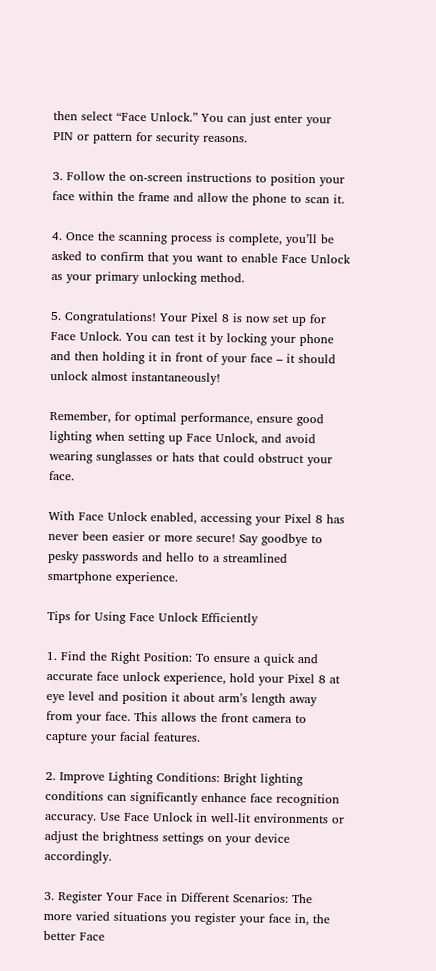then select “Face Unlock.” You can just enter your PIN or pattern for security reasons.

3. Follow the on-screen instructions to position your face within the frame and allow the phone to scan it.

4. Once the scanning process is complete, you’ll be asked to confirm that you want to enable Face Unlock as your primary unlocking method.

5. Congratulations! Your Pixel 8 is now set up for Face Unlock. You can test it by locking your phone and then holding it in front of your face – it should unlock almost instantaneously!

Remember, for optimal performance, ensure good lighting when setting up Face Unlock, and avoid wearing sunglasses or hats that could obstruct your face.

With Face Unlock enabled, accessing your Pixel 8 has never been easier or more secure! Say goodbye to pesky passwords and hello to a streamlined smartphone experience.

Tips for Using Face Unlock Efficiently

1. Find the Right Position: To ensure a quick and accurate face unlock experience, hold your Pixel 8 at eye level and position it about arm’s length away from your face. This allows the front camera to capture your facial features.

2. Improve Lighting Conditions: Bright lighting conditions can significantly enhance face recognition accuracy. Use Face Unlock in well-lit environments or adjust the brightness settings on your device accordingly.

3. Register Your Face in Different Scenarios: The more varied situations you register your face in, the better Face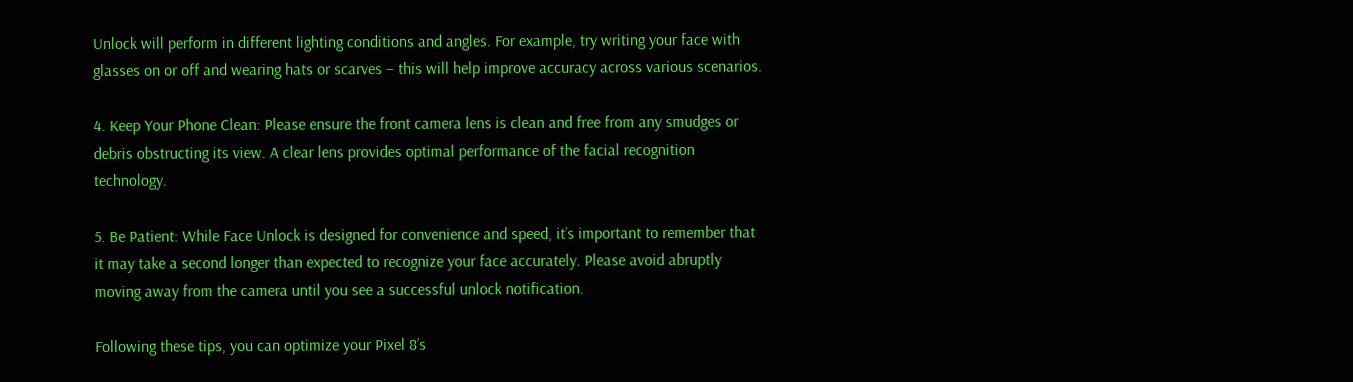Unlock will perform in different lighting conditions and angles. For example, try writing your face with glasses on or off and wearing hats or scarves – this will help improve accuracy across various scenarios.

4. Keep Your Phone Clean: Please ensure the front camera lens is clean and free from any smudges or debris obstructing its view. A clear lens provides optimal performance of the facial recognition technology.

5. Be Patient: While Face Unlock is designed for convenience and speed, it’s important to remember that it may take a second longer than expected to recognize your face accurately. Please avoid abruptly moving away from the camera until you see a successful unlock notification.

Following these tips, you can optimize your Pixel 8’s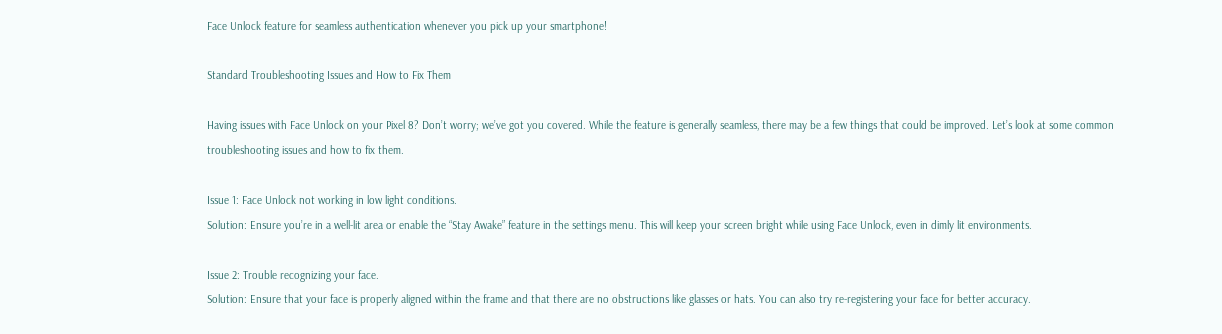Face Unlock feature for seamless authentication whenever you pick up your smartphone!

Standard Troubleshooting Issues and How to Fix Them

Having issues with Face Unlock on your Pixel 8? Don’t worry; we’ve got you covered. While the feature is generally seamless, there may be a few things that could be improved. Let’s look at some common troubleshooting issues and how to fix them.

Issue 1: Face Unlock not working in low light conditions.
Solution: Ensure you’re in a well-lit area or enable the “Stay Awake” feature in the settings menu. This will keep your screen bright while using Face Unlock, even in dimly lit environments.

Issue 2: Trouble recognizing your face.
Solution: Ensure that your face is properly aligned within the frame and that there are no obstructions like glasses or hats. You can also try re-registering your face for better accuracy.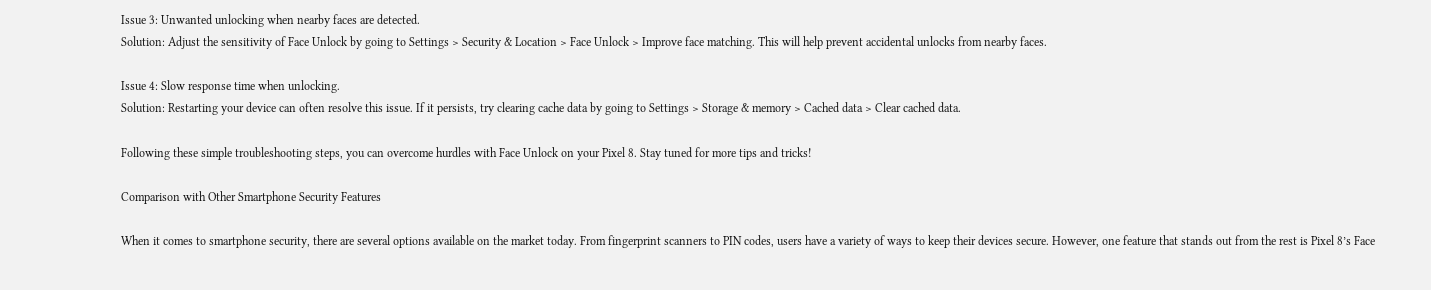Issue 3: Unwanted unlocking when nearby faces are detected.
Solution: Adjust the sensitivity of Face Unlock by going to Settings > Security & Location > Face Unlock > Improve face matching. This will help prevent accidental unlocks from nearby faces.

Issue 4: Slow response time when unlocking.
Solution: Restarting your device can often resolve this issue. If it persists, try clearing cache data by going to Settings > Storage & memory > Cached data > Clear cached data.

Following these simple troubleshooting steps, you can overcome hurdles with Face Unlock on your Pixel 8. Stay tuned for more tips and tricks!

Comparison with Other Smartphone Security Features

When it comes to smartphone security, there are several options available on the market today. From fingerprint scanners to PIN codes, users have a variety of ways to keep their devices secure. However, one feature that stands out from the rest is Pixel 8’s Face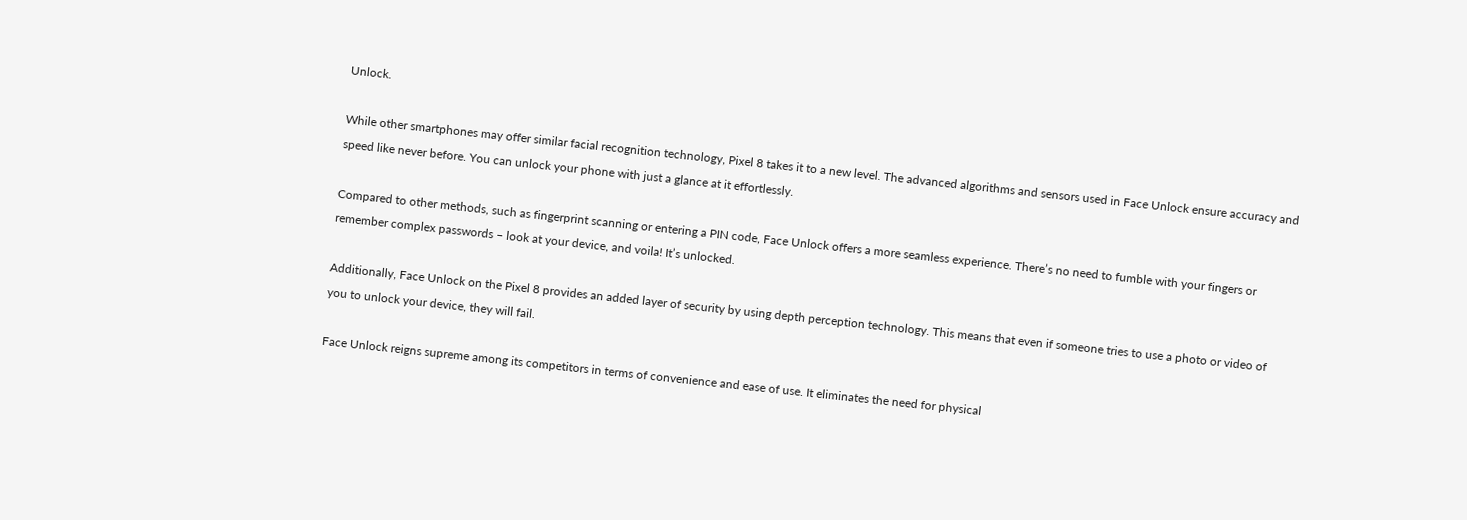Unlock.

While other smartphones may offer similar facial recognition technology, Pixel 8 takes it to a new level. The advanced algorithms and sensors used in Face Unlock ensure accuracy and speed like never before. You can unlock your phone with just a glance at it effortlessly.

Compared to other methods, such as fingerprint scanning or entering a PIN code, Face Unlock offers a more seamless experience. There’s no need to fumble with your fingers or remember complex passwords – look at your device, and voila! It’s unlocked.

Additionally, Face Unlock on the Pixel 8 provides an added layer of security by using depth perception technology. This means that even if someone tries to use a photo or video of you to unlock your device, they will fail.

Face Unlock reigns supreme among its competitors in terms of convenience and ease of use. It eliminates the need for physical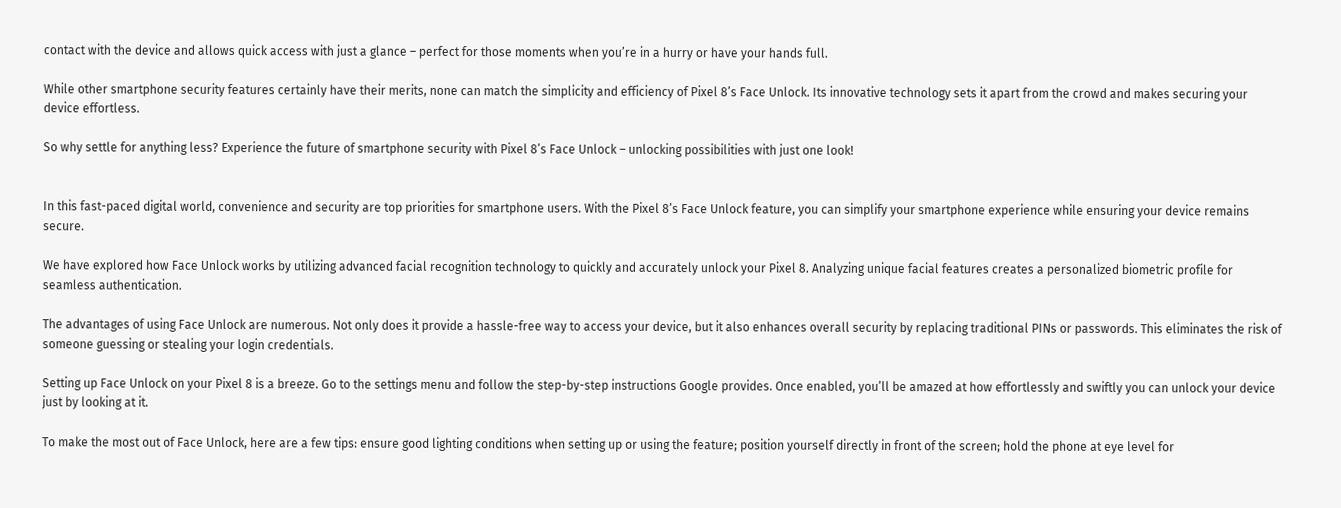contact with the device and allows quick access with just a glance – perfect for those moments when you’re in a hurry or have your hands full.

While other smartphone security features certainly have their merits, none can match the simplicity and efficiency of Pixel 8’s Face Unlock. Its innovative technology sets it apart from the crowd and makes securing your device effortless.

So why settle for anything less? Experience the future of smartphone security with Pixel 8’s Face Unlock – unlocking possibilities with just one look!


In this fast-paced digital world, convenience and security are top priorities for smartphone users. With the Pixel 8’s Face Unlock feature, you can simplify your smartphone experience while ensuring your device remains secure.

We have explored how Face Unlock works by utilizing advanced facial recognition technology to quickly and accurately unlock your Pixel 8. Analyzing unique facial features creates a personalized biometric profile for seamless authentication.

The advantages of using Face Unlock are numerous. Not only does it provide a hassle-free way to access your device, but it also enhances overall security by replacing traditional PINs or passwords. This eliminates the risk of someone guessing or stealing your login credentials.

Setting up Face Unlock on your Pixel 8 is a breeze. Go to the settings menu and follow the step-by-step instructions Google provides. Once enabled, you’ll be amazed at how effortlessly and swiftly you can unlock your device just by looking at it.

To make the most out of Face Unlock, here are a few tips: ensure good lighting conditions when setting up or using the feature; position yourself directly in front of the screen; hold the phone at eye level for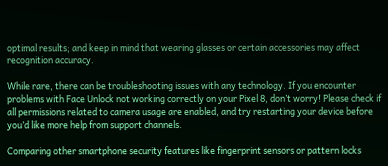optimal results; and keep in mind that wearing glasses or certain accessories may affect recognition accuracy.

While rare, there can be troubleshooting issues with any technology. If you encounter problems with Face Unlock not working correctly on your Pixel 8, don’t worry! Please check if all permissions related to camera usage are enabled, and try restarting your device before you’d like more help from support channels.

Comparing other smartphone security features like fingerprint sensors or pattern locks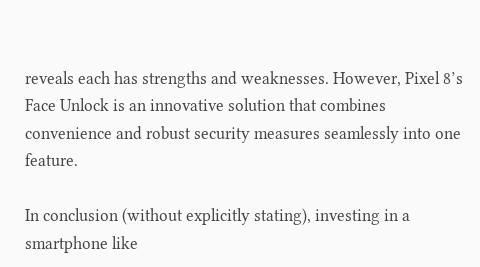reveals each has strengths and weaknesses. However, Pixel 8’s Face Unlock is an innovative solution that combines convenience and robust security measures seamlessly into one feature.

In conclusion (without explicitly stating), investing in a smartphone like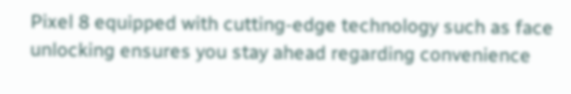Pixel 8 equipped with cutting-edge technology such as face unlocking ensures you stay ahead regarding convenience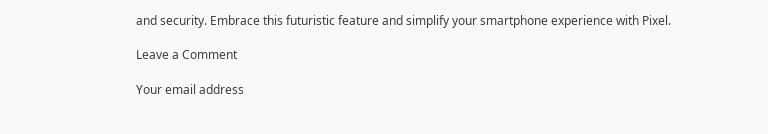and security. Embrace this futuristic feature and simplify your smartphone experience with Pixel.

Leave a Comment

Your email address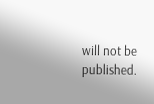will not be published.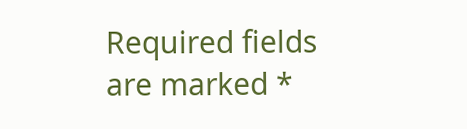Required fields are marked *